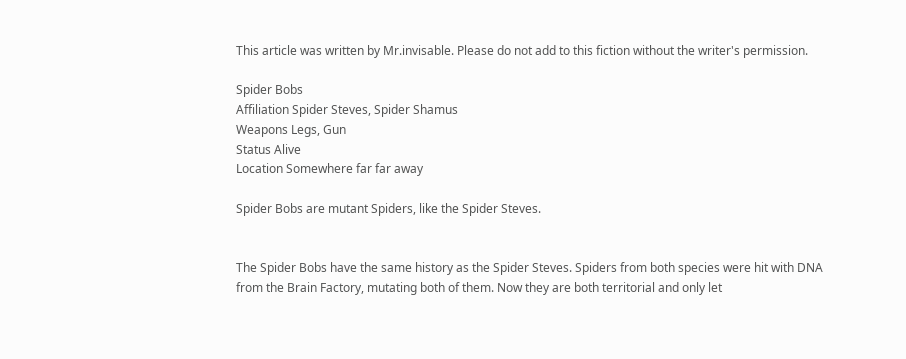This article was written by Mr.invisable. Please do not add to this fiction without the writer's permission.

Spider Bobs
Affiliation Spider Steves, Spider Shamus
Weapons Legs, Gun
Status Alive
Location Somewhere far far away

Spider Bobs are mutant Spiders, like the Spider Steves.


The Spider Bobs have the same history as the Spider Steves. Spiders from both species were hit with DNA from the Brain Factory, mutating both of them. Now they are both territorial and only let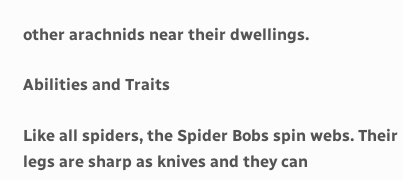other arachnids near their dwellings.

Abilities and Traits

Like all spiders, the Spider Bobs spin webs. Their legs are sharp as knives and they can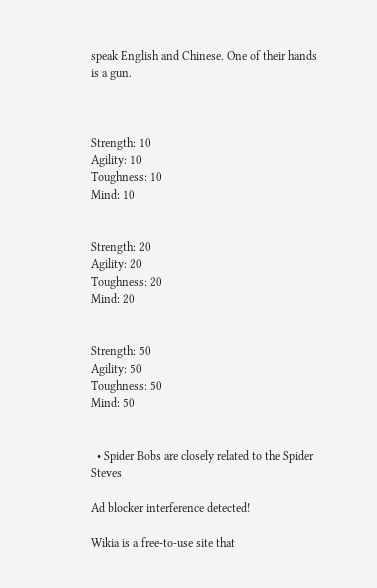speak English and Chinese. One of their hands is a gun.



Strength: 10
Agility: 10
Toughness: 10
Mind: 10


Strength: 20
Agility: 20
Toughness: 20
Mind: 20


Strength: 50
Agility: 50
Toughness: 50
Mind: 50


  • Spider Bobs are closely related to the Spider Steves

Ad blocker interference detected!

Wikia is a free-to-use site that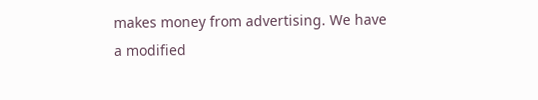makes money from advertising. We have a modified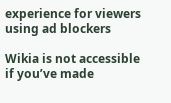experience for viewers using ad blockers

Wikia is not accessible if you’ve made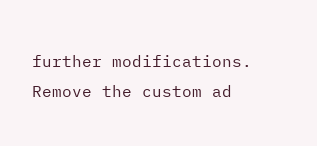further modifications. Remove the custom ad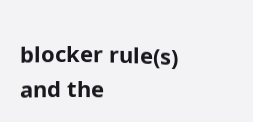blocker rule(s) and the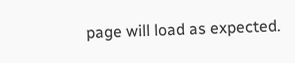page will load as expected.